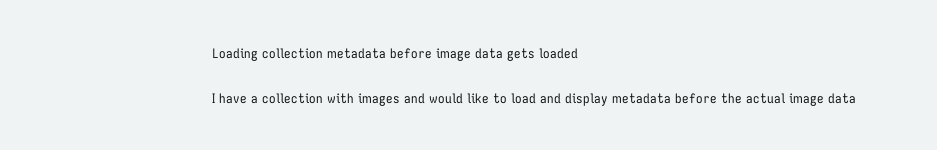Loading collection metadata before image data gets loaded

I have a collection with images and would like to load and display metadata before the actual image data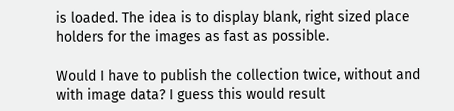is loaded. The idea is to display blank, right sized place holders for the images as fast as possible.

Would I have to publish the collection twice, without and with image data? I guess this would result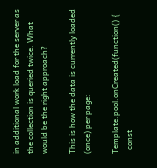in additional work load for the server as the collection is queried twice. What would be the right approach?

This is how the data is currently loaded (once) per page:

Template.pool.onCreated(function() {
  const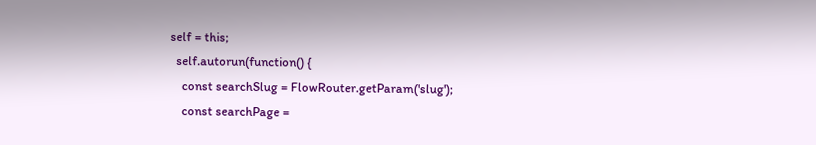self = this;
  self.autorun(function() {
    const searchSlug = FlowRouter.getParam('slug');
    const searchPage =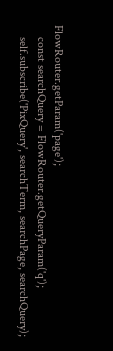FlowRouter.getParam('page');
    const searchQuery = FlowRouter.getQueryParam('q');
    self.subscribe('PixQuery', searchTerm, searchPage, searchQuery);